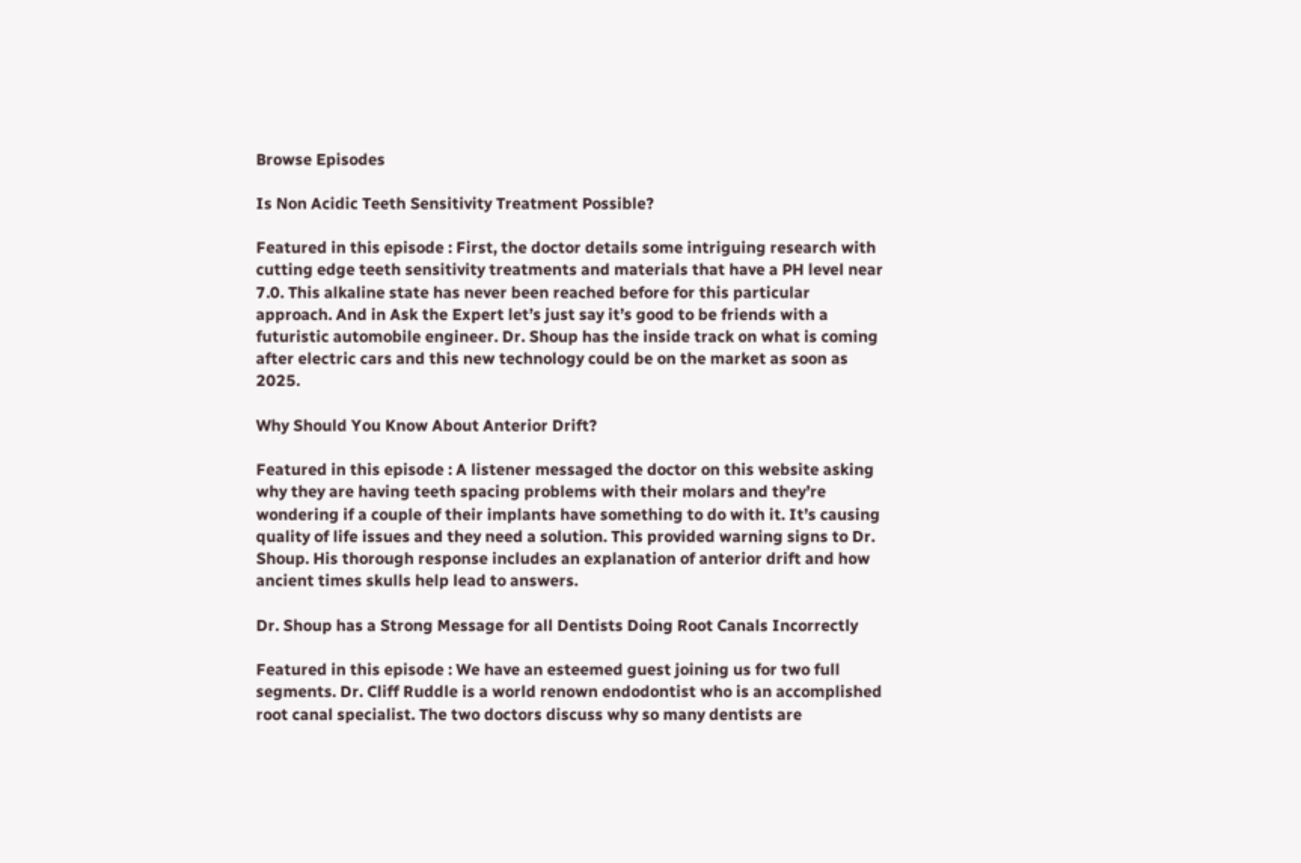Browse Episodes

Is Non Acidic Teeth Sensitivity Treatment Possible?

Featured in this episode : First, the doctor details some intriguing research with cutting edge teeth sensitivity treatments and materials that have a PH level near 7.0. This alkaline state has never been reached before for this particular approach. And in Ask the Expert let’s just say it’s good to be friends with a futuristic automobile engineer. Dr. Shoup has the inside track on what is coming after electric cars and this new technology could be on the market as soon as 2025.

Why Should You Know About Anterior Drift?

Featured in this episode : A listener messaged the doctor on this website asking why they are having teeth spacing problems with their molars and they’re wondering if a couple of their implants have something to do with it. It’s causing quality of life issues and they need a solution. This provided warning signs to Dr. Shoup. His thorough response includes an explanation of anterior drift and how ancient times skulls help lead to answers.

Dr. Shoup has a Strong Message for all Dentists Doing Root Canals Incorrectly

Featured in this episode : We have an esteemed guest joining us for two full segments. Dr. Cliff Ruddle is a world renown endodontist who is an accomplished root canal specialist. The two doctors discuss why so many dentists are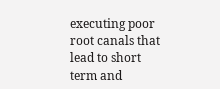executing poor root canals that lead to short term and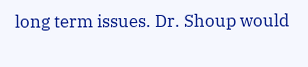long term issues. Dr. Shoup would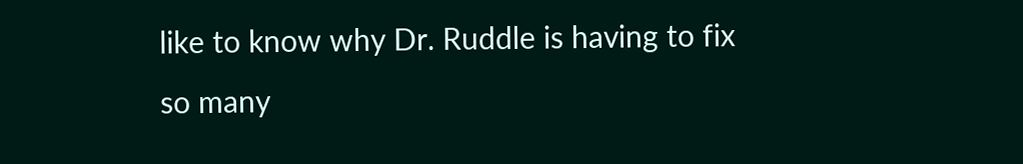like to know why Dr. Ruddle is having to fix so many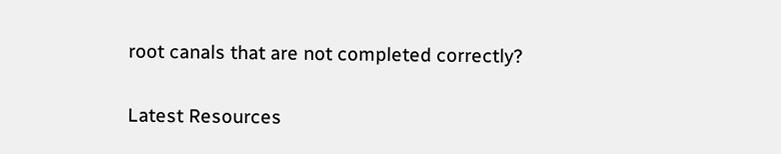root canals that are not completed correctly?

Latest Resources